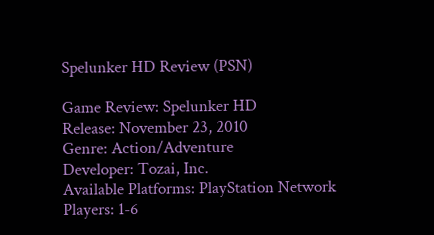Spelunker HD Review (PSN)

Game Review: Spelunker HD
Release: November 23, 2010
Genre: Action/Adventure
Developer: Tozai, Inc.
Available Platforms: PlayStation Network
Players: 1-6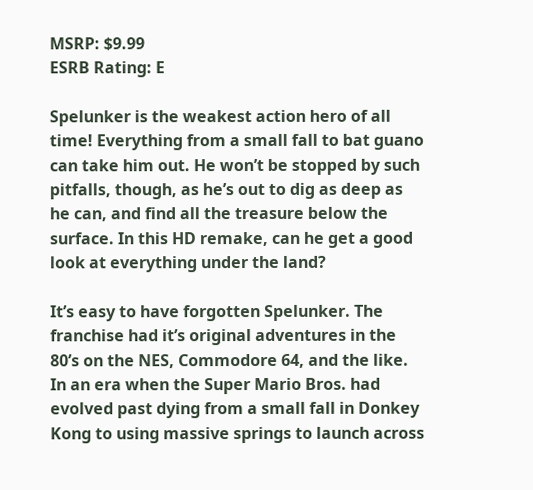MSRP: $9.99
ESRB Rating: E

Spelunker is the weakest action hero of all time! Everything from a small fall to bat guano can take him out. He won’t be stopped by such pitfalls, though, as he’s out to dig as deep as he can, and find all the treasure below the surface. In this HD remake, can he get a good look at everything under the land?

It’s easy to have forgotten Spelunker. The franchise had it’s original adventures in the 80’s on the NES, Commodore 64, and the like. In an era when the Super Mario Bros. had evolved past dying from a small fall in Donkey Kong to using massive springs to launch across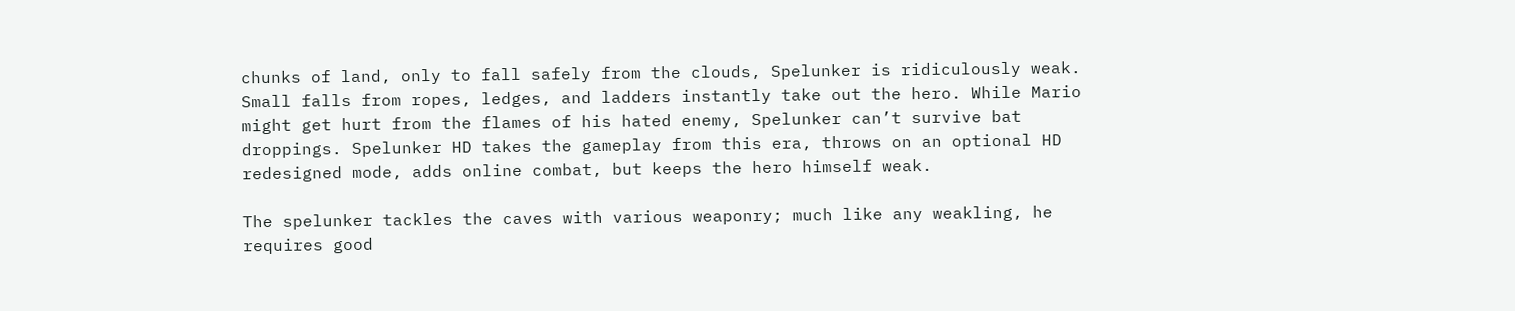chunks of land, only to fall safely from the clouds, Spelunker is ridiculously weak. Small falls from ropes, ledges, and ladders instantly take out the hero. While Mario might get hurt from the flames of his hated enemy, Spelunker can’t survive bat droppings. Spelunker HD takes the gameplay from this era, throws on an optional HD redesigned mode, adds online combat, but keeps the hero himself weak.

The spelunker tackles the caves with various weaponry; much like any weakling, he requires good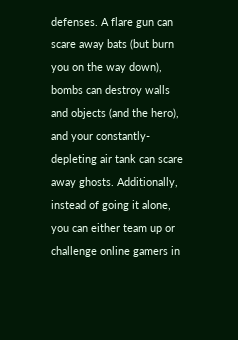defenses. A flare gun can scare away bats (but burn you on the way down), bombs can destroy walls and objects (and the hero), and your constantly-depleting air tank can scare away ghosts. Additionally, instead of going it alone, you can either team up or challenge online gamers in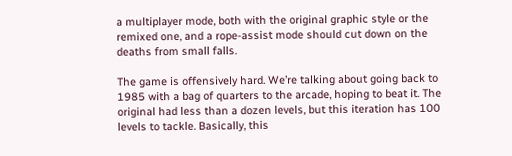a multiplayer mode, both with the original graphic style or the remixed one, and a rope-assist mode should cut down on the deaths from small falls.

The game is offensively hard. We’re talking about going back to 1985 with a bag of quarters to the arcade, hoping to beat it. The original had less than a dozen levels, but this iteration has 100 levels to tackle. Basically, this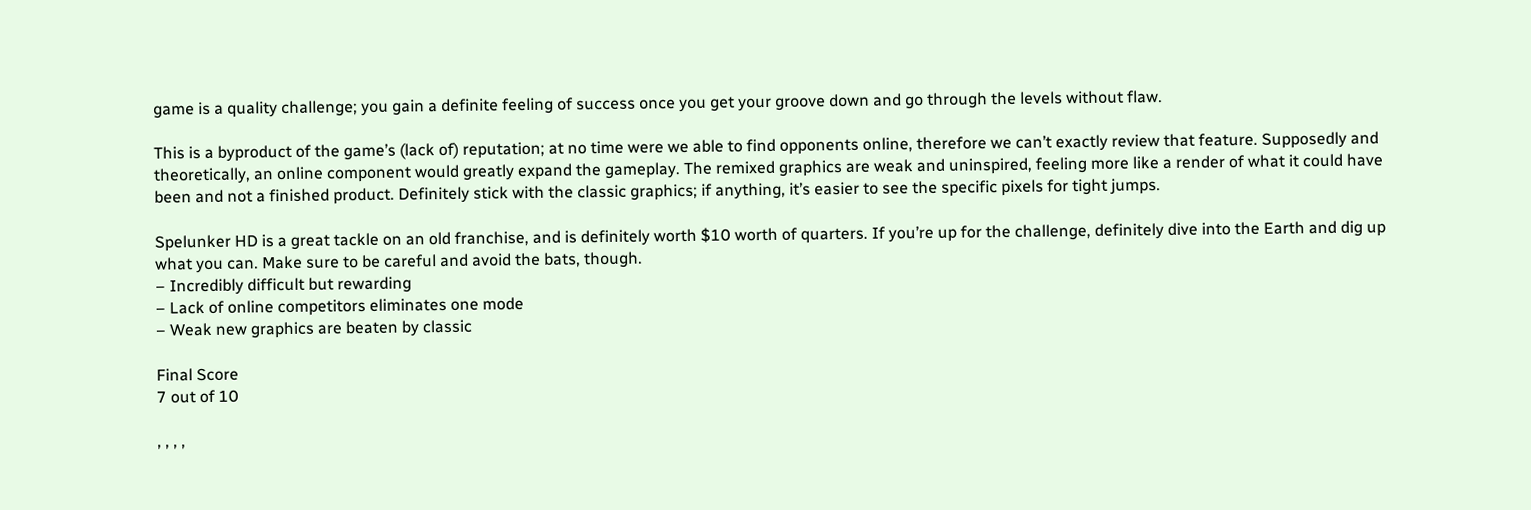game is a quality challenge; you gain a definite feeling of success once you get your groove down and go through the levels without flaw.

This is a byproduct of the game’s (lack of) reputation; at no time were we able to find opponents online, therefore we can’t exactly review that feature. Supposedly and theoretically, an online component would greatly expand the gameplay. The remixed graphics are weak and uninspired, feeling more like a render of what it could have been and not a finished product. Definitely stick with the classic graphics; if anything, it’s easier to see the specific pixels for tight jumps.

Spelunker HD is a great tackle on an old franchise, and is definitely worth $10 worth of quarters. If you’re up for the challenge, definitely dive into the Earth and dig up what you can. Make sure to be careful and avoid the bats, though.
– Incredibly difficult but rewarding
– Lack of online competitors eliminates one mode
– Weak new graphics are beaten by classic

Final Score
7 out of 10

, , , ,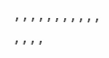, , , , , , , , , , , , , , ,